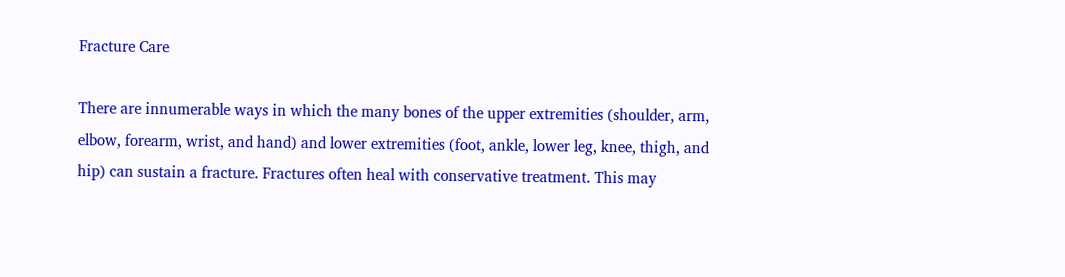Fracture Care

There are innumerable ways in which the many bones of the upper extremities (shoulder, arm, elbow, forearm, wrist, and hand) and lower extremities (foot, ankle, lower leg, knee, thigh, and hip) can sustain a fracture. Fractures often heal with conservative treatment. This may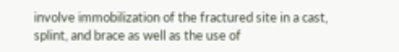involve immobilization of the fractured site in a cast, splint, and brace as well as the use of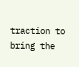traction to bring the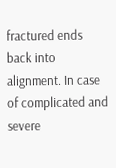fractured ends back into alignment. In case of complicated and severe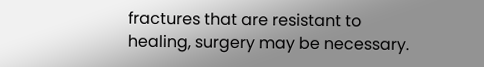fractures that are resistant to healing, surgery may be necessary.